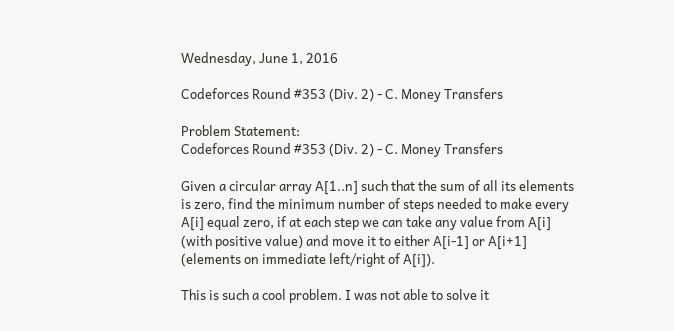Wednesday, June 1, 2016

Codeforces Round #353 (Div. 2) - C. Money Transfers

Problem Statement:
Codeforces Round #353 (Div. 2) - C. Money Transfers

Given a circular array A[1..n] such that the sum of all its elements is zero, find the minimum number of steps needed to make every A[i] equal zero, if at each step we can take any value from A[i] (with positive value) and move it to either A[i-1] or A[i+1] (elements on immediate left/right of A[i]).

This is such a cool problem. I was not able to solve it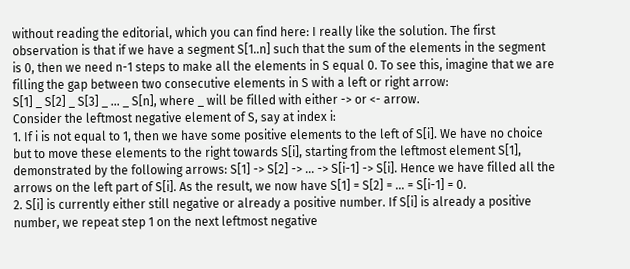without reading the editorial, which you can find here: I really like the solution. The first observation is that if we have a segment S[1..n] such that the sum of the elements in the segment is 0, then we need n-1 steps to make all the elements in S equal 0. To see this, imagine that we are filling the gap between two consecutive elements in S with a left or right arrow:
S[1] _ S[2] _ S[3] _ ... _ S[n], where _ will be filled with either -> or <- arrow.
Consider the leftmost negative element of S, say at index i:
1. If i is not equal to 1, then we have some positive elements to the left of S[i]. We have no choice but to move these elements to the right towards S[i], starting from the leftmost element S[1], demonstrated by the following arrows: S[1] -> S[2] -> ... -> S[i-1] -> S[i]. Hence we have filled all the arrows on the left part of S[i]. As the result, we now have S[1] = S[2] = ... = S[i-1] = 0.
2. S[i] is currently either still negative or already a positive number. If S[i] is already a positive number, we repeat step 1 on the next leftmost negative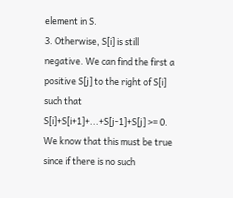element in S.
3. Otherwise, S[i] is still negative. We can find the first a positive S[j] to the right of S[i] such that S[i]+S[i+1]+...+S[j-1]+S[j] >= 0. We know that this must be true since if there is no such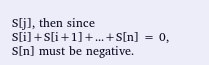S[j], then since S[i]+S[i+1]+...+S[n] = 0, S[n] must be negative.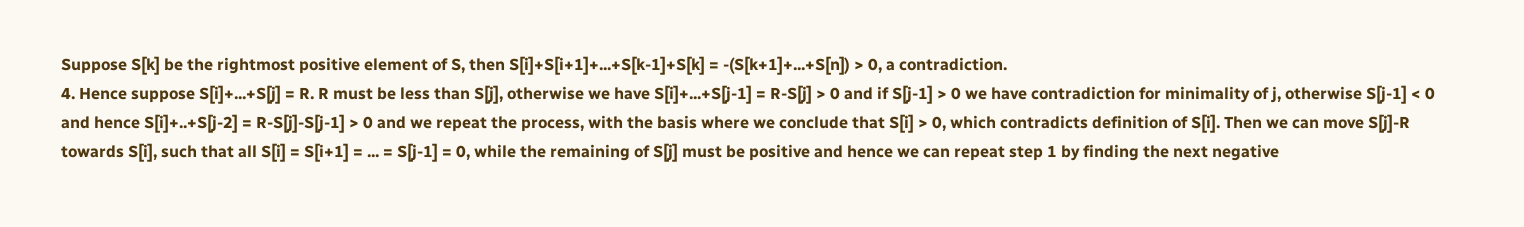Suppose S[k] be the rightmost positive element of S, then S[i]+S[i+1]+...+S[k-1]+S[k] = -(S[k+1]+...+S[n]) > 0, a contradiction.
4. Hence suppose S[i]+...+S[j] = R. R must be less than S[j], otherwise we have S[i]+...+S[j-1] = R-S[j] > 0 and if S[j-1] > 0 we have contradiction for minimality of j, otherwise S[j-1] < 0 and hence S[i]+..+S[j-2] = R-S[j]-S[j-1] > 0 and we repeat the process, with the basis where we conclude that S[i] > 0, which contradicts definition of S[i]. Then we can move S[j]-R towards S[i], such that all S[i] = S[i+1] = ... = S[j-1] = 0, while the remaining of S[j] must be positive and hence we can repeat step 1 by finding the next negative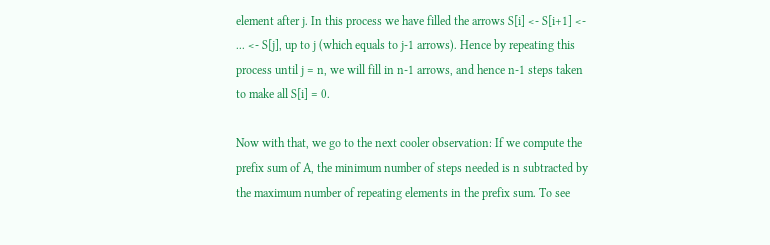element after j. In this process we have filled the arrows S[i] <- S[i+1] <- ... <- S[j], up to j (which equals to j-1 arrows). Hence by repeating this process until j = n, we will fill in n-1 arrows, and hence n-1 steps taken to make all S[i] = 0.

Now with that, we go to the next cooler observation: If we compute the prefix sum of A, the minimum number of steps needed is n subtracted by the maximum number of repeating elements in the prefix sum. To see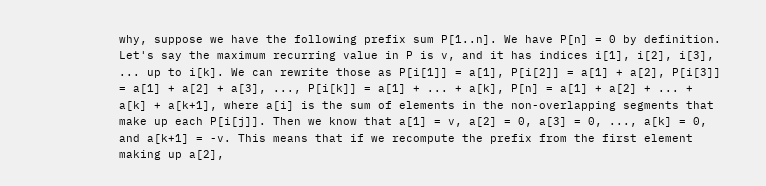why, suppose we have the following prefix sum P[1..n]. We have P[n] = 0 by definition. Let's say the maximum recurring value in P is v, and it has indices i[1], i[2], i[3], ... up to i[k]. We can rewrite those as P[i[1]] = a[1], P[i[2]] = a[1] + a[2], P[i[3]] = a[1] + a[2] + a[3], ..., P[i[k]] = a[1] + ... + a[k], P[n] = a[1] + a[2] + ... + a[k] + a[k+1], where a[i] is the sum of elements in the non-overlapping segments that make up each P[i[j]]. Then we know that a[1] = v, a[2] = 0, a[3] = 0, ..., a[k] = 0, and a[k+1] = -v. This means that if we recompute the prefix from the first element making up a[2],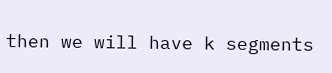then we will have k segments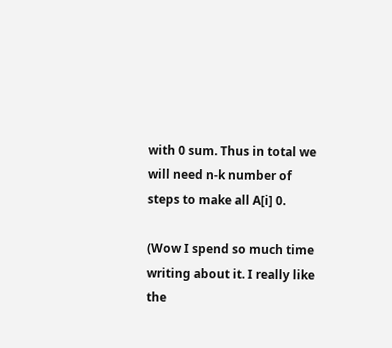with 0 sum. Thus in total we will need n-k number of steps to make all A[i] 0.

(Wow I spend so much time writing about it. I really like the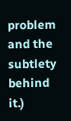problem and the subtlety behind it.)